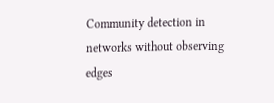Community detection in networks without observing edges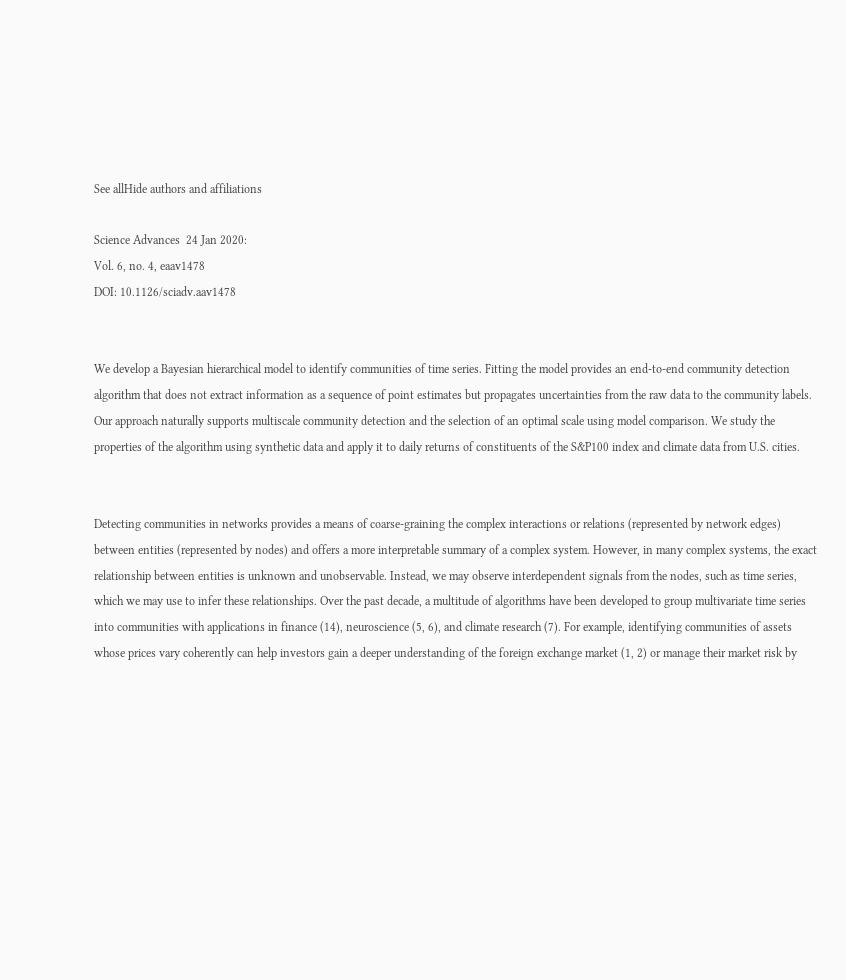See allHide authors and affiliations

Science Advances  24 Jan 2020:
Vol. 6, no. 4, eaav1478
DOI: 10.1126/sciadv.aav1478


We develop a Bayesian hierarchical model to identify communities of time series. Fitting the model provides an end-to-end community detection algorithm that does not extract information as a sequence of point estimates but propagates uncertainties from the raw data to the community labels. Our approach naturally supports multiscale community detection and the selection of an optimal scale using model comparison. We study the properties of the algorithm using synthetic data and apply it to daily returns of constituents of the S&P100 index and climate data from U.S. cities.


Detecting communities in networks provides a means of coarse-graining the complex interactions or relations (represented by network edges) between entities (represented by nodes) and offers a more interpretable summary of a complex system. However, in many complex systems, the exact relationship between entities is unknown and unobservable. Instead, we may observe interdependent signals from the nodes, such as time series, which we may use to infer these relationships. Over the past decade, a multitude of algorithms have been developed to group multivariate time series into communities with applications in finance (14), neuroscience (5, 6), and climate research (7). For example, identifying communities of assets whose prices vary coherently can help investors gain a deeper understanding of the foreign exchange market (1, 2) or manage their market risk by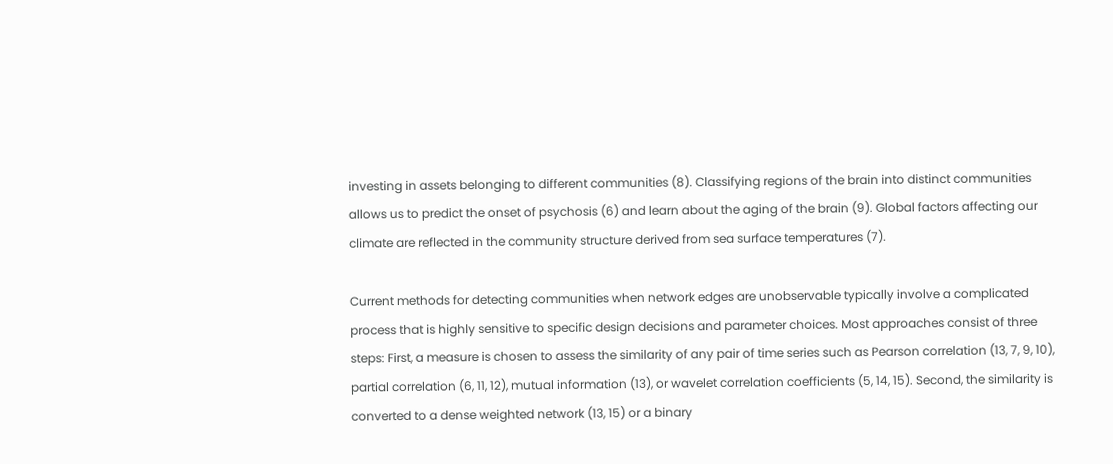investing in assets belonging to different communities (8). Classifying regions of the brain into distinct communities allows us to predict the onset of psychosis (6) and learn about the aging of the brain (9). Global factors affecting our climate are reflected in the community structure derived from sea surface temperatures (7).

Current methods for detecting communities when network edges are unobservable typically involve a complicated process that is highly sensitive to specific design decisions and parameter choices. Most approaches consist of three steps: First, a measure is chosen to assess the similarity of any pair of time series such as Pearson correlation (13, 7, 9, 10), partial correlation (6, 11, 12), mutual information (13), or wavelet correlation coefficients (5, 14, 15). Second, the similarity is converted to a dense weighted network (13, 15) or a binary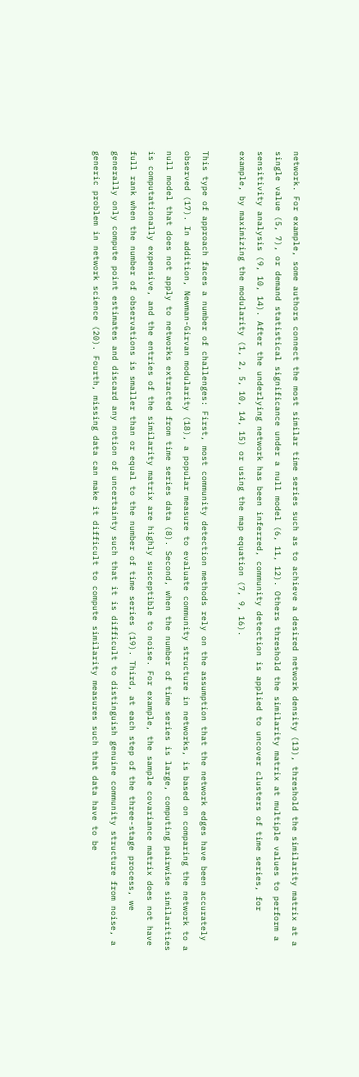network. For example, some authors connect the most similar time series such as to achieve a desired network density (13), threshold the similarity matrix at a single value (5, 7), or demand statistical significance under a null model (6, 11, 12). Others threshold the similarity matrix at multiple values to perform a sensitivity analysis (9, 10, 14). After the underlying network has been inferred, community detection is applied to uncover clusters of time series, for example, by maximizing the modularity (1, 2, 5, 10, 14, 15) or using the map equation (7, 9, 16).

This type of approach faces a number of challenges: First, most community detection methods rely on the assumption that the network edges have been accurately observed (17). In addition, Newman-Girvan modularity (18), a popular measure to evaluate community structure in networks, is based on comparing the network to a null model that does not apply to networks extracted from time series data (8). Second, when the number of time series is large, computing pairwise similarities is computationally expensive, and the entries of the similarity matrix are highly susceptible to noise. For example, the sample covariance matrix does not have full rank when the number of observations is smaller than or equal to the number of time series (19). Third, at each step of the three-stage process, we generally only compute point estimates and discard any notion of uncertainty such that it is difficult to distinguish genuine community structure from noise, a generic problem in network science (20). Fourth, missing data can make it difficult to compute similarity measures such that data have to be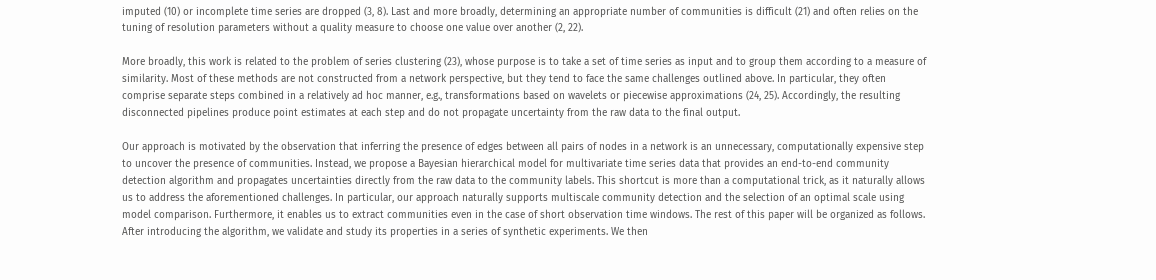imputed (10) or incomplete time series are dropped (3, 8). Last and more broadly, determining an appropriate number of communities is difficult (21) and often relies on the tuning of resolution parameters without a quality measure to choose one value over another (2, 22).

More broadly, this work is related to the problem of series clustering (23), whose purpose is to take a set of time series as input and to group them according to a measure of similarity. Most of these methods are not constructed from a network perspective, but they tend to face the same challenges outlined above. In particular, they often comprise separate steps combined in a relatively ad hoc manner, e.g., transformations based on wavelets or piecewise approximations (24, 25). Accordingly, the resulting disconnected pipelines produce point estimates at each step and do not propagate uncertainty from the raw data to the final output.

Our approach is motivated by the observation that inferring the presence of edges between all pairs of nodes in a network is an unnecessary, computationally expensive step to uncover the presence of communities. Instead, we propose a Bayesian hierarchical model for multivariate time series data that provides an end-to-end community detection algorithm and propagates uncertainties directly from the raw data to the community labels. This shortcut is more than a computational trick, as it naturally allows us to address the aforementioned challenges. In particular, our approach naturally supports multiscale community detection and the selection of an optimal scale using model comparison. Furthermore, it enables us to extract communities even in the case of short observation time windows. The rest of this paper will be organized as follows. After introducing the algorithm, we validate and study its properties in a series of synthetic experiments. We then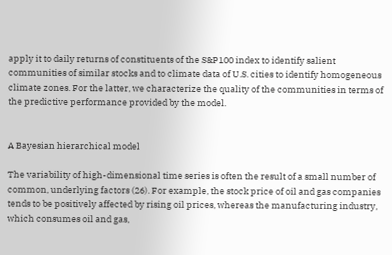apply it to daily returns of constituents of the S&P100 index to identify salient communities of similar stocks and to climate data of U.S. cities to identify homogeneous climate zones. For the latter, we characterize the quality of the communities in terms of the predictive performance provided by the model.


A Bayesian hierarchical model

The variability of high-dimensional time series is often the result of a small number of common, underlying factors (26). For example, the stock price of oil and gas companies tends to be positively affected by rising oil prices, whereas the manufacturing industry, which consumes oil and gas,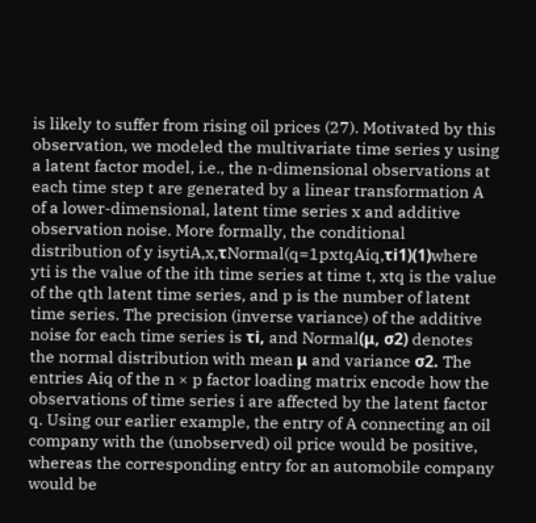is likely to suffer from rising oil prices (27). Motivated by this observation, we modeled the multivariate time series y using a latent factor model, i.e., the n-dimensional observations at each time step t are generated by a linear transformation A of a lower-dimensional, latent time series x and additive observation noise. More formally, the conditional distribution of y isytiA,x,τNormal(q=1pxtqAiq,τi1)(1)where yti is the value of the ith time series at time t, xtq is the value of the qth latent time series, and p is the number of latent time series. The precision (inverse variance) of the additive noise for each time series is τi, and Normal(μ, σ2) denotes the normal distribution with mean μ and variance σ2. The entries Aiq of the n × p factor loading matrix encode how the observations of time series i are affected by the latent factor q. Using our earlier example, the entry of A connecting an oil company with the (unobserved) oil price would be positive, whereas the corresponding entry for an automobile company would be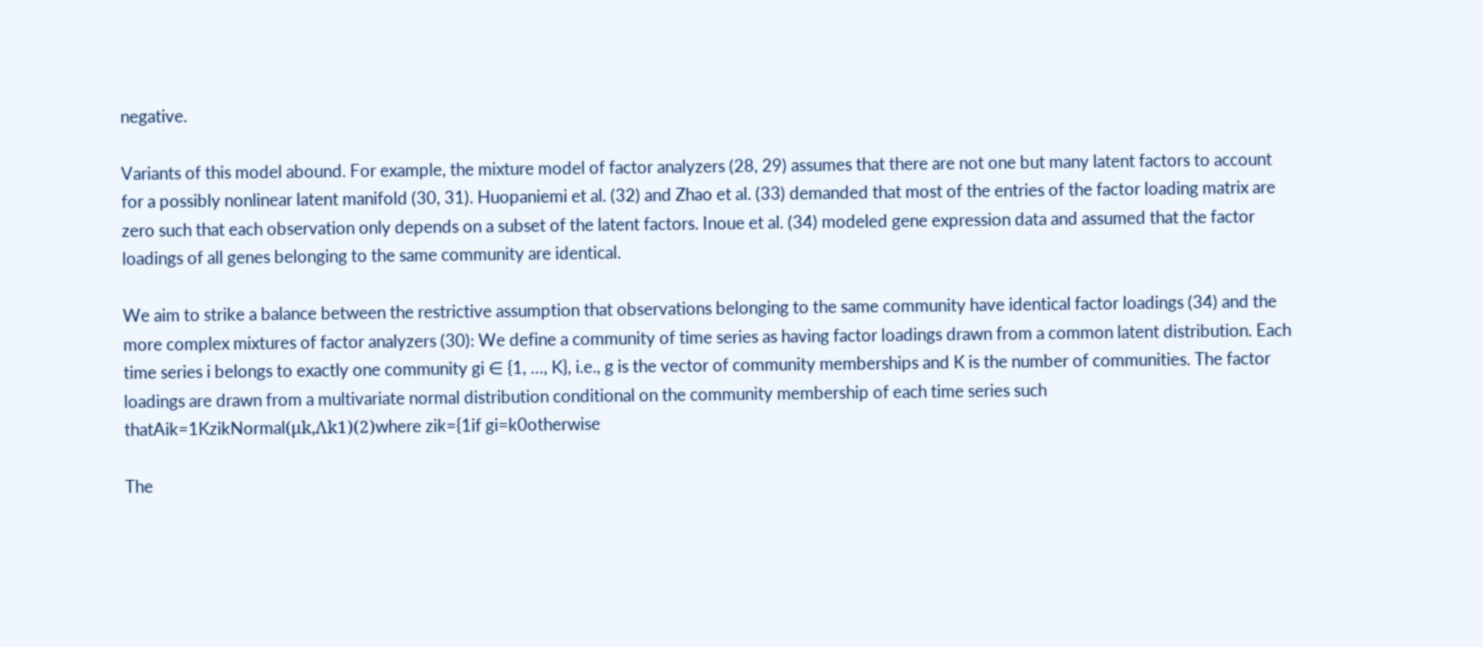negative.

Variants of this model abound. For example, the mixture model of factor analyzers (28, 29) assumes that there are not one but many latent factors to account for a possibly nonlinear latent manifold (30, 31). Huopaniemi et al. (32) and Zhao et al. (33) demanded that most of the entries of the factor loading matrix are zero such that each observation only depends on a subset of the latent factors. Inoue et al. (34) modeled gene expression data and assumed that the factor loadings of all genes belonging to the same community are identical.

We aim to strike a balance between the restrictive assumption that observations belonging to the same community have identical factor loadings (34) and the more complex mixtures of factor analyzers (30): We define a community of time series as having factor loadings drawn from a common latent distribution. Each time series i belongs to exactly one community gi ∈ {1, …, K}, i.e., g is the vector of community memberships and K is the number of communities. The factor loadings are drawn from a multivariate normal distribution conditional on the community membership of each time series such thatAik=1KzikNormal(μk,Λk1)(2)where zik={1if gi=k0otherwise

The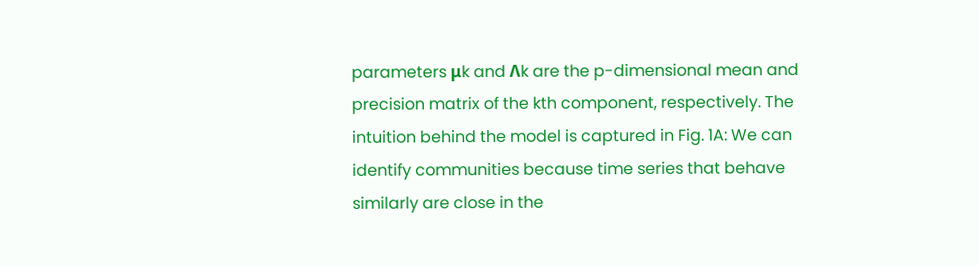parameters μk and Λk are the p-dimensional mean and precision matrix of the kth component, respectively. The intuition behind the model is captured in Fig. 1A: We can identify communities because time series that behave similarly are close in the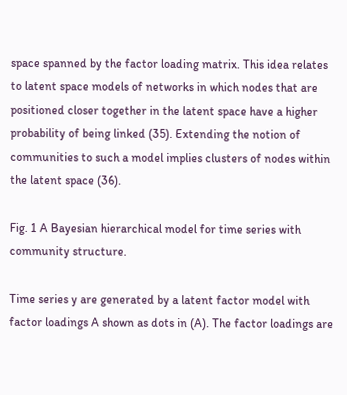space spanned by the factor loading matrix. This idea relates to latent space models of networks in which nodes that are positioned closer together in the latent space have a higher probability of being linked (35). Extending the notion of communities to such a model implies clusters of nodes within the latent space (36).

Fig. 1 A Bayesian hierarchical model for time series with community structure.

Time series y are generated by a latent factor model with factor loadings A shown as dots in (A). The factor loadings are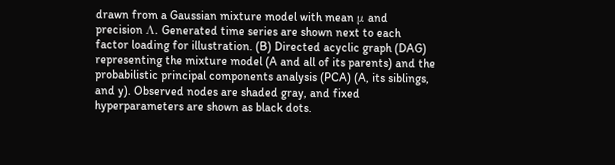drawn from a Gaussian mixture model with mean μ and precision Λ. Generated time series are shown next to each factor loading for illustration. (B) Directed acyclic graph (DAG) representing the mixture model (A and all of its parents) and the probabilistic principal components analysis (PCA) (A, its siblings, and y). Observed nodes are shaded gray, and fixed hyperparameters are shown as black dots.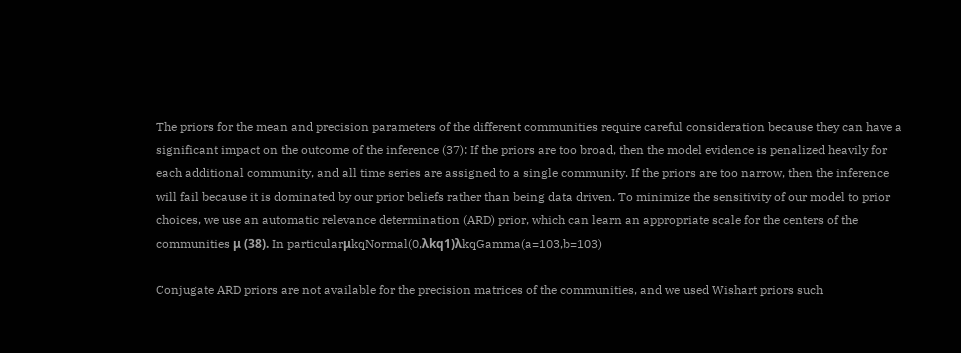The priors for the mean and precision parameters of the different communities require careful consideration because they can have a significant impact on the outcome of the inference (37): If the priors are too broad, then the model evidence is penalized heavily for each additional community, and all time series are assigned to a single community. If the priors are too narrow, then the inference will fail because it is dominated by our prior beliefs rather than being data driven. To minimize the sensitivity of our model to prior choices, we use an automatic relevance determination (ARD) prior, which can learn an appropriate scale for the centers of the communities μ (38). In particularμkqNormal(0,λkq1)λkqGamma(a=103,b=103)

Conjugate ARD priors are not available for the precision matrices of the communities, and we used Wishart priors such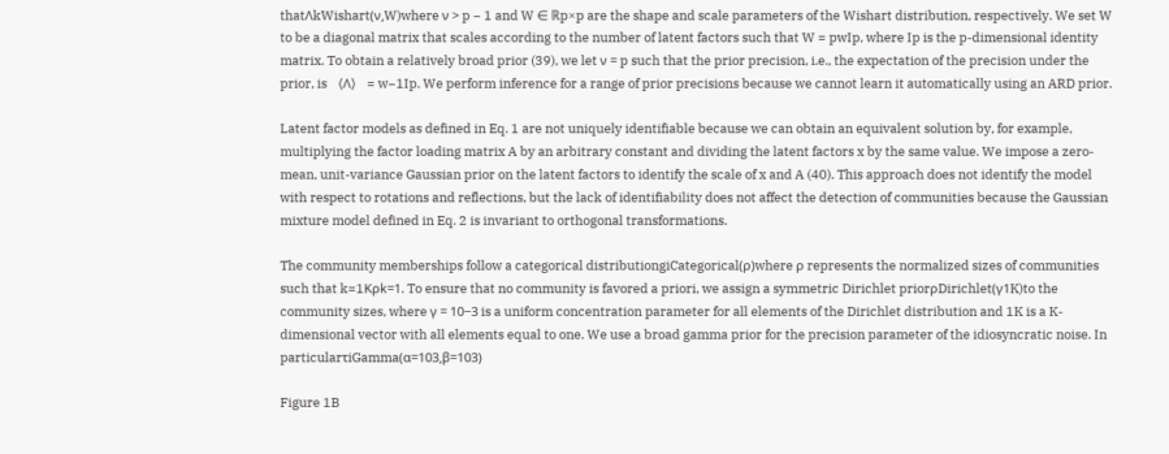thatΛkWishart(ν,W)where ν > p − 1 and W ∈ ℝp×p are the shape and scale parameters of the Wishart distribution, respectively. We set W to be a diagonal matrix that scales according to the number of latent factors such that W = pwIp, where Ip is the p-dimensional identity matrix. To obtain a relatively broad prior (39), we let ν = p such that the prior precision, i.e., the expectation of the precision under the prior, is 〈Λ〉 = w−1Ip. We perform inference for a range of prior precisions because we cannot learn it automatically using an ARD prior.

Latent factor models as defined in Eq. 1 are not uniquely identifiable because we can obtain an equivalent solution by, for example, multiplying the factor loading matrix A by an arbitrary constant and dividing the latent factors x by the same value. We impose a zero-mean, unit-variance Gaussian prior on the latent factors to identify the scale of x and A (40). This approach does not identify the model with respect to rotations and reflections, but the lack of identifiability does not affect the detection of communities because the Gaussian mixture model defined in Eq. 2 is invariant to orthogonal transformations.

The community memberships follow a categorical distributiongiCategorical(ρ)where ρ represents the normalized sizes of communities such that k=1Kρk=1. To ensure that no community is favored a priori, we assign a symmetric Dirichlet priorρDirichlet(γ1K)to the community sizes, where γ = 10−3 is a uniform concentration parameter for all elements of the Dirichlet distribution and 1K is a K-dimensional vector with all elements equal to one. We use a broad gamma prior for the precision parameter of the idiosyncratic noise. In particularτiGamma(α=103,β=103)

Figure 1B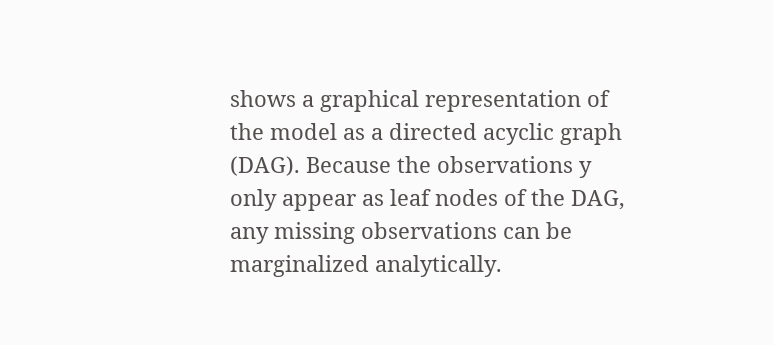shows a graphical representation of the model as a directed acyclic graph (DAG). Because the observations y only appear as leaf nodes of the DAG, any missing observations can be marginalized analytically.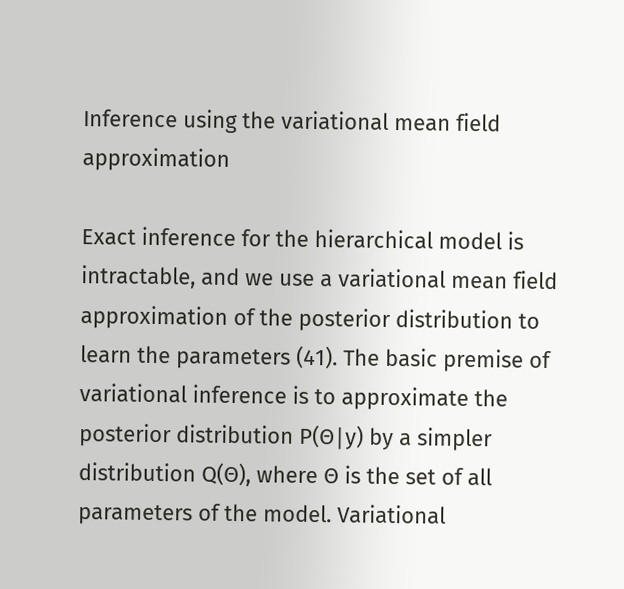Inference using the variational mean field approximation

Exact inference for the hierarchical model is intractable, and we use a variational mean field approximation of the posterior distribution to learn the parameters (41). The basic premise of variational inference is to approximate the posterior distribution P(Θ∣y) by a simpler distribution Q(Θ), where Θ is the set of all parameters of the model. Variational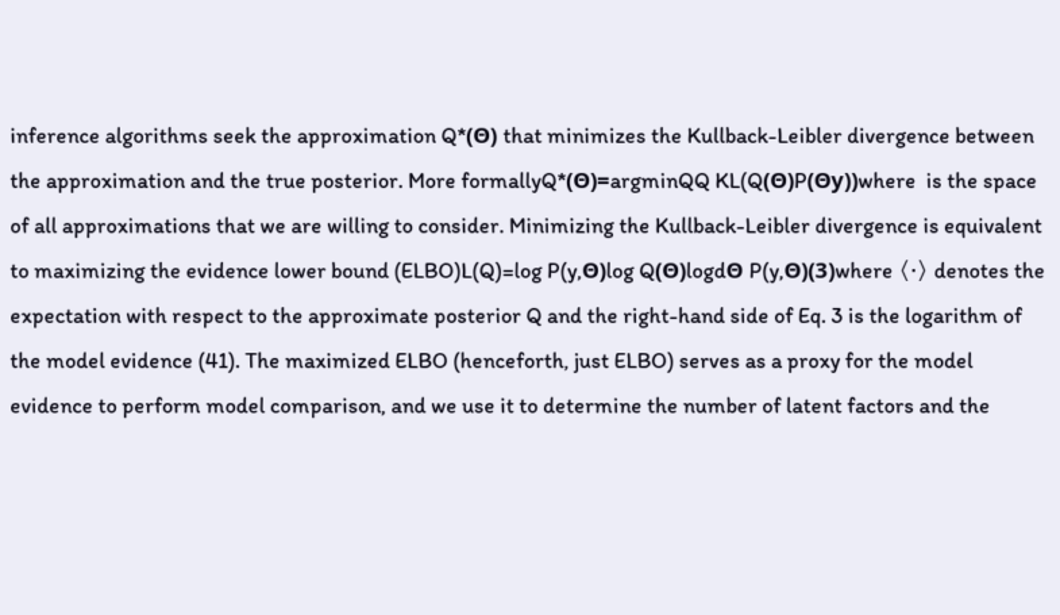inference algorithms seek the approximation Q*(Θ) that minimizes the Kullback-Leibler divergence between the approximation and the true posterior. More formallyQ*(Θ)=argminQQ KL(Q(Θ)P(Θy))where  is the space of all approximations that we are willing to consider. Minimizing the Kullback-Leibler divergence is equivalent to maximizing the evidence lower bound (ELBO)L(Q)=log P(y,Θ)log Q(Θ)logdΘ P(y,Θ)(3)where 〈·〉 denotes the expectation with respect to the approximate posterior Q and the right-hand side of Eq. 3 is the logarithm of the model evidence (41). The maximized ELBO (henceforth, just ELBO) serves as a proxy for the model evidence to perform model comparison, and we use it to determine the number of latent factors and the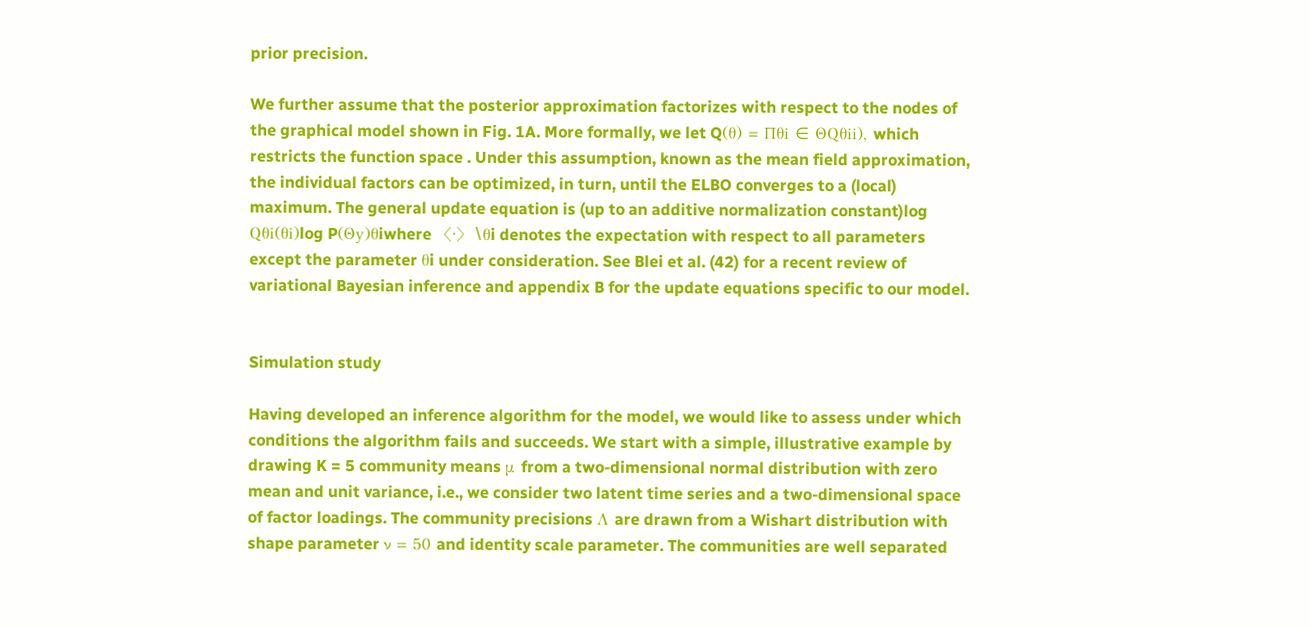prior precision.

We further assume that the posterior approximation factorizes with respect to the nodes of the graphical model shown in Fig. 1A. More formally, we let Q(θ) = ∏θi ∈ ΘQθii), which restricts the function space . Under this assumption, known as the mean field approximation, the individual factors can be optimized, in turn, until the ELBO converges to a (local) maximum. The general update equation is (up to an additive normalization constant)log Qθi(θi)log P(Θy)θiwhere 〈·〉∖θi denotes the expectation with respect to all parameters except the parameter θi under consideration. See Blei et al. (42) for a recent review of variational Bayesian inference and appendix B for the update equations specific to our model.


Simulation study

Having developed an inference algorithm for the model, we would like to assess under which conditions the algorithm fails and succeeds. We start with a simple, illustrative example by drawing K = 5 community means μ from a two-dimensional normal distribution with zero mean and unit variance, i.e., we consider two latent time series and a two-dimensional space of factor loadings. The community precisions Λ are drawn from a Wishart distribution with shape parameter ν = 50 and identity scale parameter. The communities are well separated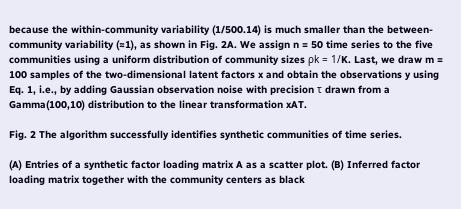because the within-community variability (1/500.14) is much smaller than the between-community variability (≈1), as shown in Fig. 2A. We assign n = 50 time series to the five communities using a uniform distribution of community sizes ρk = 1/K. Last, we draw m = 100 samples of the two-dimensional latent factors x and obtain the observations y using Eq. 1, i.e., by adding Gaussian observation noise with precision τ drawn from a Gamma(100,10) distribution to the linear transformation xAT.

Fig. 2 The algorithm successfully identifies synthetic communities of time series.

(A) Entries of a synthetic factor loading matrix A as a scatter plot. (B) Inferred factor loading matrix together with the community centers as black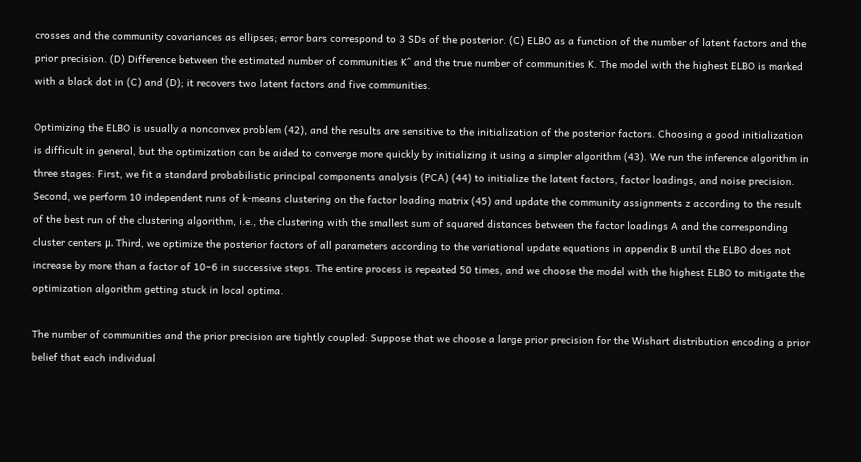crosses and the community covariances as ellipses; error bars correspond to 3 SDs of the posterior. (C) ELBO as a function of the number of latent factors and the prior precision. (D) Difference between the estimated number of communities K^ and the true number of communities K. The model with the highest ELBO is marked with a black dot in (C) and (D); it recovers two latent factors and five communities.

Optimizing the ELBO is usually a nonconvex problem (42), and the results are sensitive to the initialization of the posterior factors. Choosing a good initialization is difficult in general, but the optimization can be aided to converge more quickly by initializing it using a simpler algorithm (43). We run the inference algorithm in three stages: First, we fit a standard probabilistic principal components analysis (PCA) (44) to initialize the latent factors, factor loadings, and noise precision. Second, we perform 10 independent runs of k-means clustering on the factor loading matrix (45) and update the community assignments z according to the result of the best run of the clustering algorithm, i.e., the clustering with the smallest sum of squared distances between the factor loadings A and the corresponding cluster centers μ. Third, we optimize the posterior factors of all parameters according to the variational update equations in appendix B until the ELBO does not increase by more than a factor of 10−6 in successive steps. The entire process is repeated 50 times, and we choose the model with the highest ELBO to mitigate the optimization algorithm getting stuck in local optima.

The number of communities and the prior precision are tightly coupled: Suppose that we choose a large prior precision for the Wishart distribution encoding a prior belief that each individual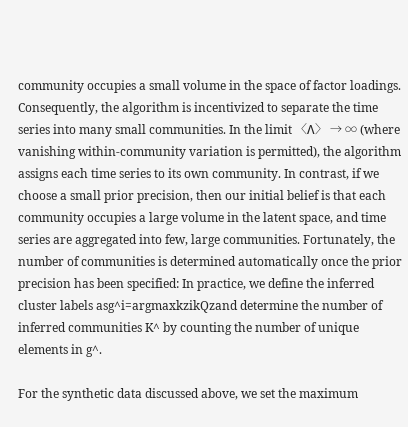community occupies a small volume in the space of factor loadings. Consequently, the algorithm is incentivized to separate the time series into many small communities. In the limit 〈Λ〉 → ∞ (where vanishing within-community variation is permitted), the algorithm assigns each time series to its own community. In contrast, if we choose a small prior precision, then our initial belief is that each community occupies a large volume in the latent space, and time series are aggregated into few, large communities. Fortunately, the number of communities is determined automatically once the prior precision has been specified: In practice, we define the inferred cluster labels asg^i=argmaxkzikQzand determine the number of inferred communities K^ by counting the number of unique elements in g^.

For the synthetic data discussed above, we set the maximum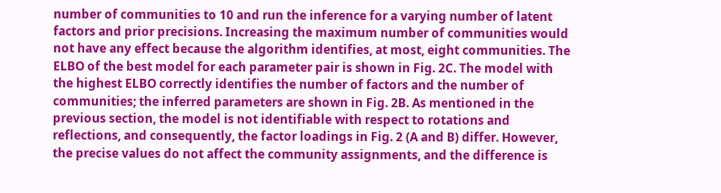number of communities to 10 and run the inference for a varying number of latent factors and prior precisions. Increasing the maximum number of communities would not have any effect because the algorithm identifies, at most, eight communities. The ELBO of the best model for each parameter pair is shown in Fig. 2C. The model with the highest ELBO correctly identifies the number of factors and the number of communities; the inferred parameters are shown in Fig. 2B. As mentioned in the previous section, the model is not identifiable with respect to rotations and reflections, and consequently, the factor loadings in Fig. 2 (A and B) differ. However, the precise values do not affect the community assignments, and the difference is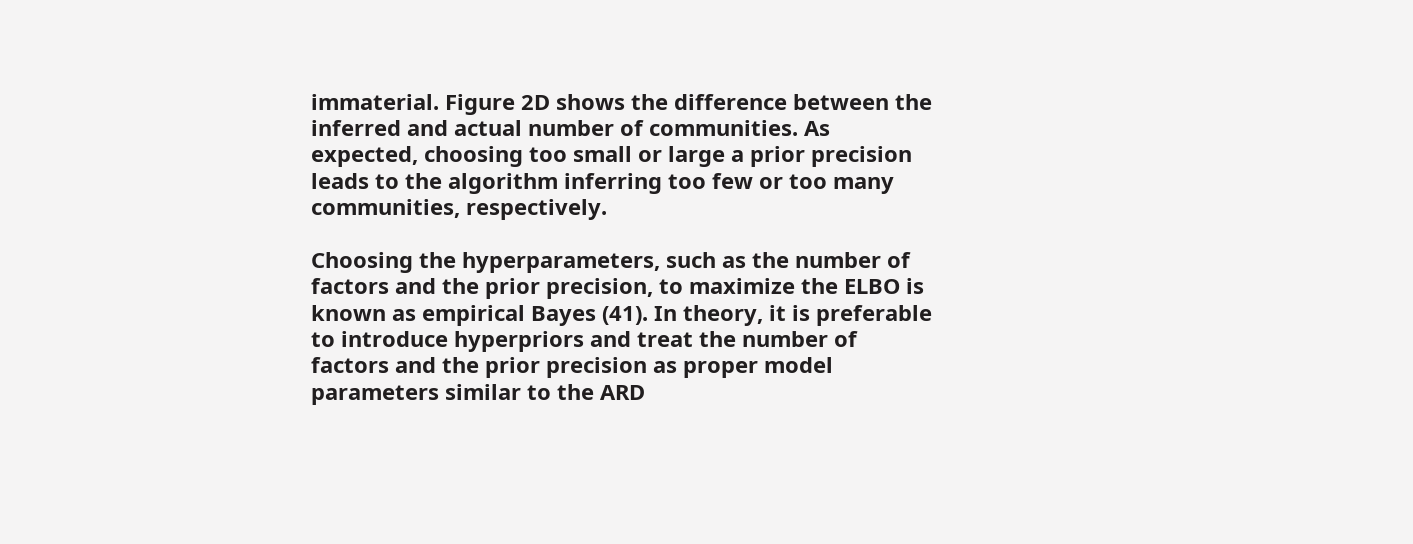immaterial. Figure 2D shows the difference between the inferred and actual number of communities. As expected, choosing too small or large a prior precision leads to the algorithm inferring too few or too many communities, respectively.

Choosing the hyperparameters, such as the number of factors and the prior precision, to maximize the ELBO is known as empirical Bayes (41). In theory, it is preferable to introduce hyperpriors and treat the number of factors and the prior precision as proper model parameters similar to the ARD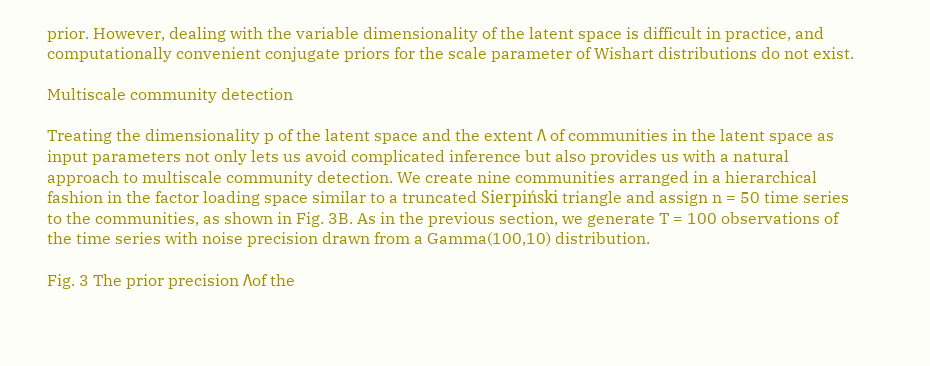prior. However, dealing with the variable dimensionality of the latent space is difficult in practice, and computationally convenient conjugate priors for the scale parameter of Wishart distributions do not exist.

Multiscale community detection

Treating the dimensionality p of the latent space and the extent Λ of communities in the latent space as input parameters not only lets us avoid complicated inference but also provides us with a natural approach to multiscale community detection. We create nine communities arranged in a hierarchical fashion in the factor loading space similar to a truncated Sierpiński triangle and assign n = 50 time series to the communities, as shown in Fig. 3B. As in the previous section, we generate T = 100 observations of the time series with noise precision drawn from a Gamma(100,10) distribution.

Fig. 3 The prior precision Λof the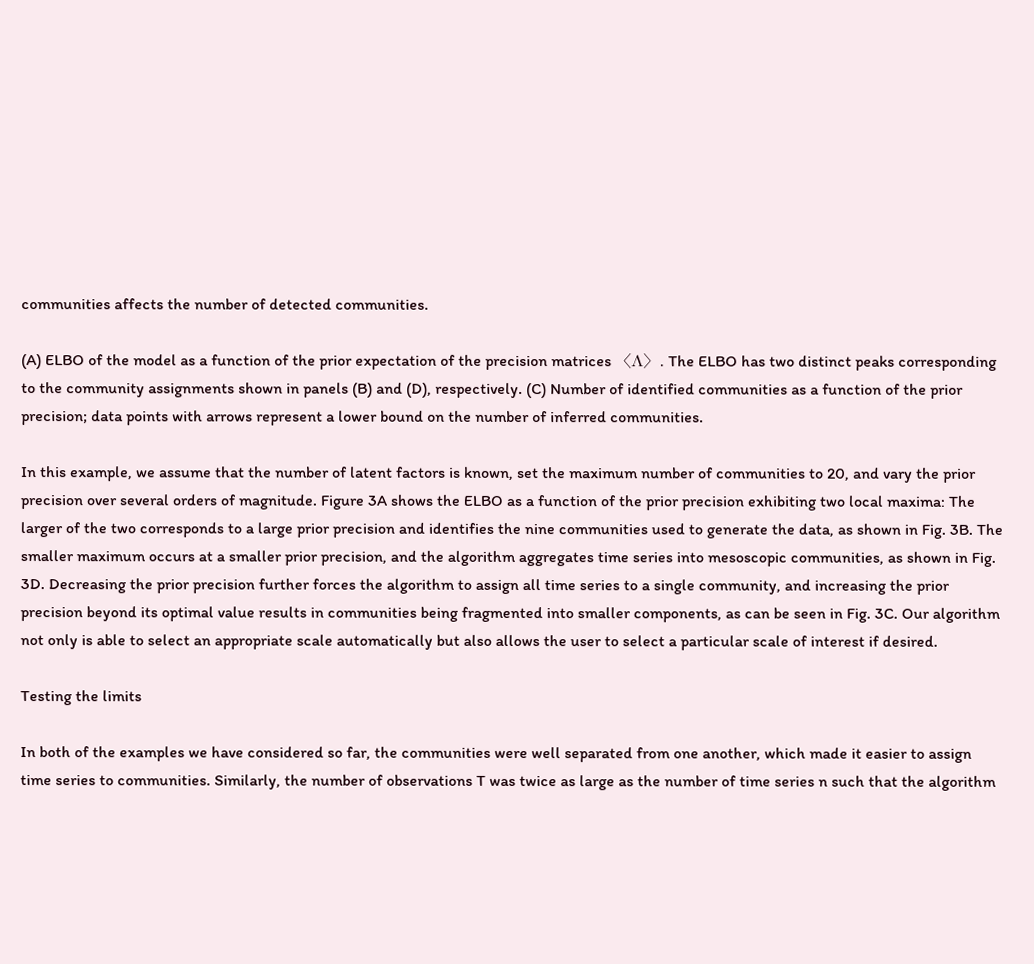communities affects the number of detected communities.

(A) ELBO of the model as a function of the prior expectation of the precision matrices 〈Λ〉. The ELBO has two distinct peaks corresponding to the community assignments shown in panels (B) and (D), respectively. (C) Number of identified communities as a function of the prior precision; data points with arrows represent a lower bound on the number of inferred communities.

In this example, we assume that the number of latent factors is known, set the maximum number of communities to 20, and vary the prior precision over several orders of magnitude. Figure 3A shows the ELBO as a function of the prior precision exhibiting two local maxima: The larger of the two corresponds to a large prior precision and identifies the nine communities used to generate the data, as shown in Fig. 3B. The smaller maximum occurs at a smaller prior precision, and the algorithm aggregates time series into mesoscopic communities, as shown in Fig. 3D. Decreasing the prior precision further forces the algorithm to assign all time series to a single community, and increasing the prior precision beyond its optimal value results in communities being fragmented into smaller components, as can be seen in Fig. 3C. Our algorithm not only is able to select an appropriate scale automatically but also allows the user to select a particular scale of interest if desired.

Testing the limits

In both of the examples we have considered so far, the communities were well separated from one another, which made it easier to assign time series to communities. Similarly, the number of observations T was twice as large as the number of time series n such that the algorithm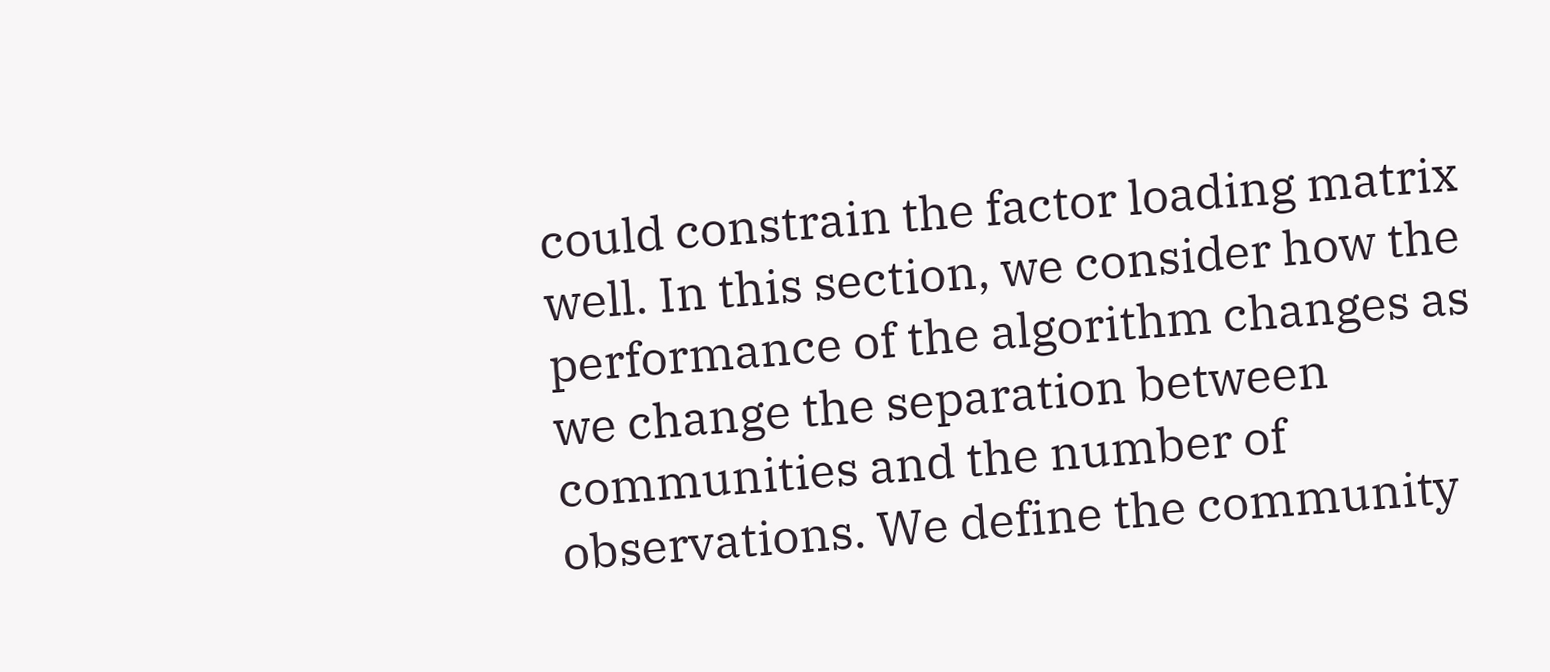could constrain the factor loading matrix well. In this section, we consider how the performance of the algorithm changes as we change the separation between communities and the number of observations. We define the community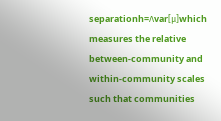separationh=Λvar[μ]which measures the relative between-community and within-community scales such that communities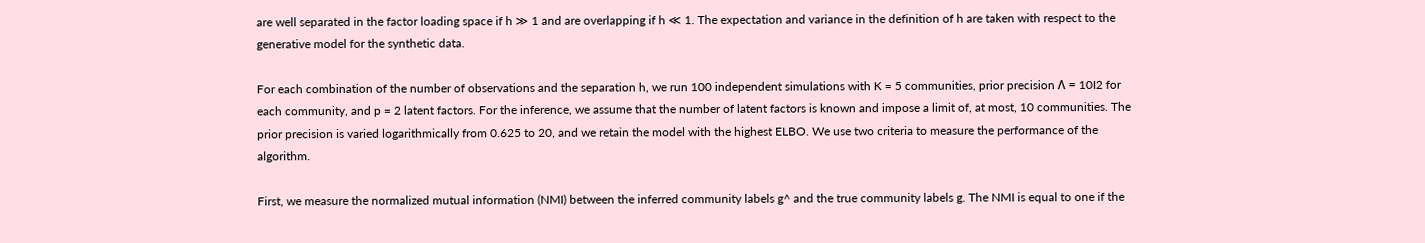are well separated in the factor loading space if h ≫ 1 and are overlapping if h ≪ 1. The expectation and variance in the definition of h are taken with respect to the generative model for the synthetic data.

For each combination of the number of observations and the separation h, we run 100 independent simulations with K = 5 communities, prior precision Λ = 10I2 for each community, and p = 2 latent factors. For the inference, we assume that the number of latent factors is known and impose a limit of, at most, 10 communities. The prior precision is varied logarithmically from 0.625 to 20, and we retain the model with the highest ELBO. We use two criteria to measure the performance of the algorithm.

First, we measure the normalized mutual information (NMI) between the inferred community labels g^ and the true community labels g. The NMI is equal to one if the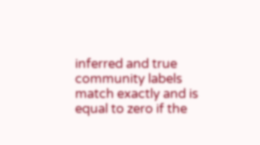inferred and true community labels match exactly and is equal to zero if the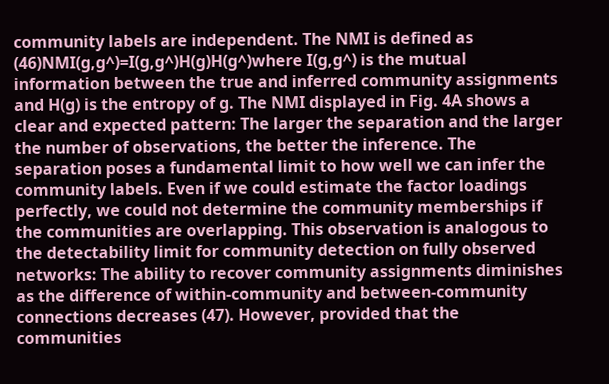community labels are independent. The NMI is defined as (46)NMI(g,g^)=I(g,g^)H(g)H(g^)where I(g,g^) is the mutual information between the true and inferred community assignments and H(g) is the entropy of g. The NMI displayed in Fig. 4A shows a clear and expected pattern: The larger the separation and the larger the number of observations, the better the inference. The separation poses a fundamental limit to how well we can infer the community labels. Even if we could estimate the factor loadings perfectly, we could not determine the community memberships if the communities are overlapping. This observation is analogous to the detectability limit for community detection on fully observed networks: The ability to recover community assignments diminishes as the difference of within-community and between-community connections decreases (47). However, provided that the communities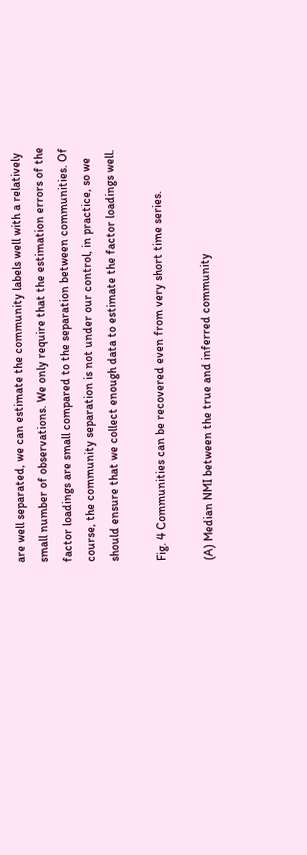are well separated, we can estimate the community labels well with a relatively small number of observations. We only require that the estimation errors of the factor loadings are small compared to the separation between communities. Of course, the community separation is not under our control, in practice, so we should ensure that we collect enough data to estimate the factor loadings well.

Fig. 4 Communities can be recovered even from very short time series.

(A) Median NMI between the true and inferred community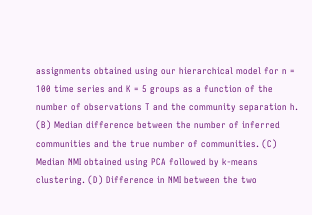assignments obtained using our hierarchical model for n = 100 time series and K = 5 groups as a function of the number of observations T and the community separation h. (B) Median difference between the number of inferred communities and the true number of communities. (C) Median NMI obtained using PCA followed by k-means clustering. (D) Difference in NMI between the two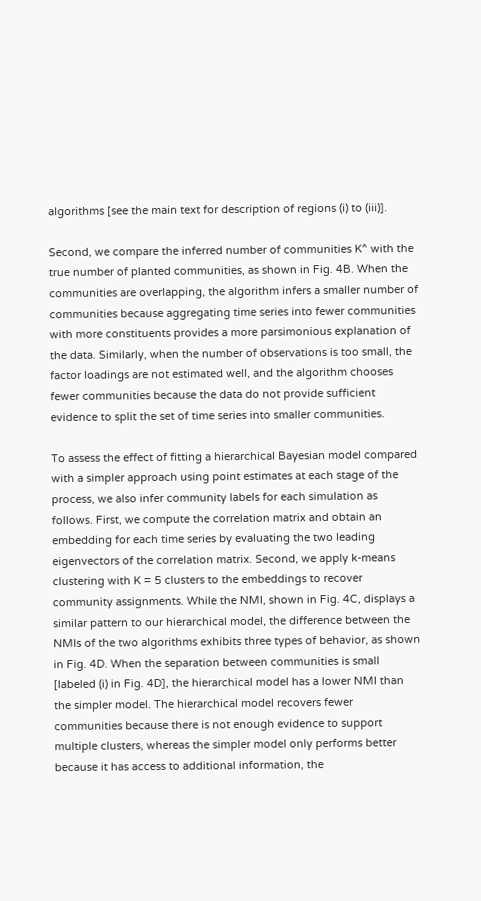algorithms [see the main text for description of regions (i) to (iii)].

Second, we compare the inferred number of communities K^ with the true number of planted communities, as shown in Fig. 4B. When the communities are overlapping, the algorithm infers a smaller number of communities because aggregating time series into fewer communities with more constituents provides a more parsimonious explanation of the data. Similarly, when the number of observations is too small, the factor loadings are not estimated well, and the algorithm chooses fewer communities because the data do not provide sufficient evidence to split the set of time series into smaller communities.

To assess the effect of fitting a hierarchical Bayesian model compared with a simpler approach using point estimates at each stage of the process, we also infer community labels for each simulation as follows. First, we compute the correlation matrix and obtain an embedding for each time series by evaluating the two leading eigenvectors of the correlation matrix. Second, we apply k-means clustering with K = 5 clusters to the embeddings to recover community assignments. While the NMI, shown in Fig. 4C, displays a similar pattern to our hierarchical model, the difference between the NMIs of the two algorithms exhibits three types of behavior, as shown in Fig. 4D. When the separation between communities is small [labeled (i) in Fig. 4D], the hierarchical model has a lower NMI than the simpler model. The hierarchical model recovers fewer communities because there is not enough evidence to support multiple clusters, whereas the simpler model only performs better because it has access to additional information, the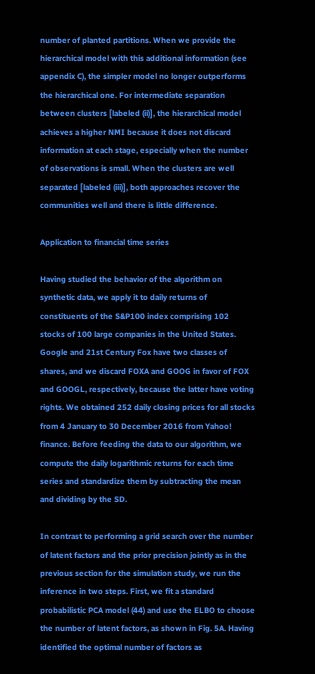number of planted partitions. When we provide the hierarchical model with this additional information (see appendix C), the simpler model no longer outperforms the hierarchical one. For intermediate separation between clusters [labeled (ii)], the hierarchical model achieves a higher NMI because it does not discard information at each stage, especially when the number of observations is small. When the clusters are well separated [labeled (iii)], both approaches recover the communities well and there is little difference.

Application to financial time series

Having studied the behavior of the algorithm on synthetic data, we apply it to daily returns of constituents of the S&P100 index comprising 102 stocks of 100 large companies in the United States. Google and 21st Century Fox have two classes of shares, and we discard FOXA and GOOG in favor of FOX and GOOGL, respectively, because the latter have voting rights. We obtained 252 daily closing prices for all stocks from 4 January to 30 December 2016 from Yahoo! finance. Before feeding the data to our algorithm, we compute the daily logarithmic returns for each time series and standardize them by subtracting the mean and dividing by the SD.

In contrast to performing a grid search over the number of latent factors and the prior precision jointly as in the previous section for the simulation study, we run the inference in two steps. First, we fit a standard probabilistic PCA model (44) and use the ELBO to choose the number of latent factors, as shown in Fig. 5A. Having identified the optimal number of factors as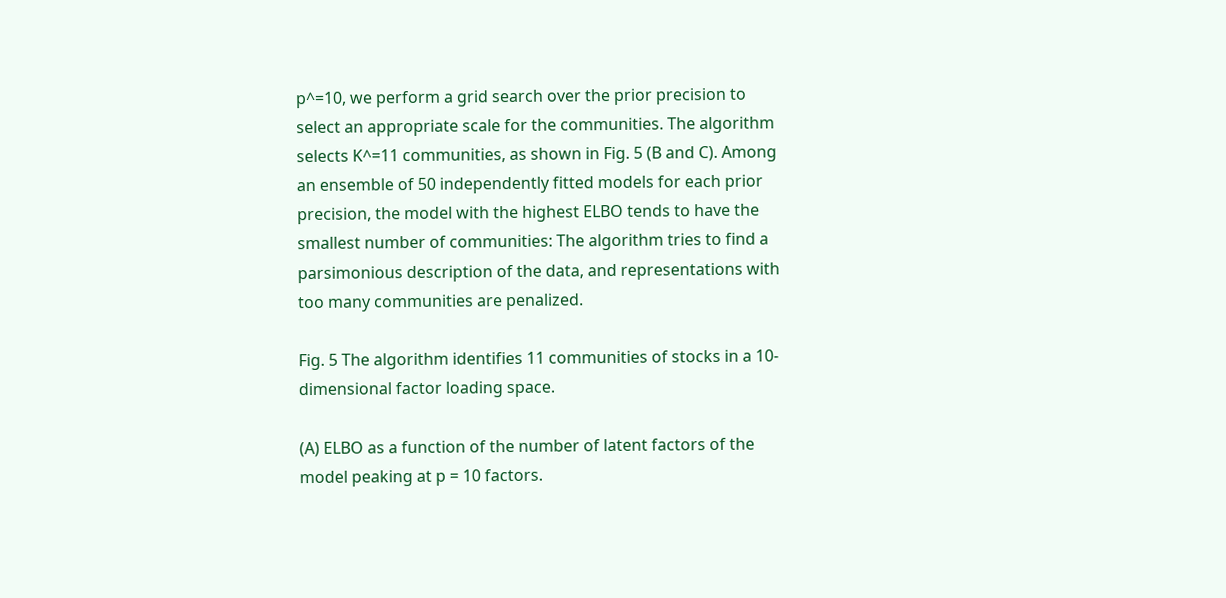p^=10, we perform a grid search over the prior precision to select an appropriate scale for the communities. The algorithm selects K^=11 communities, as shown in Fig. 5 (B and C). Among an ensemble of 50 independently fitted models for each prior precision, the model with the highest ELBO tends to have the smallest number of communities: The algorithm tries to find a parsimonious description of the data, and representations with too many communities are penalized.

Fig. 5 The algorithm identifies 11 communities of stocks in a 10-dimensional factor loading space.

(A) ELBO as a function of the number of latent factors of the model peaking at p = 10 factors.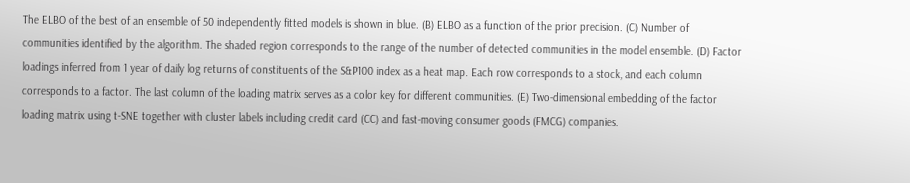The ELBO of the best of an ensemble of 50 independently fitted models is shown in blue. (B) ELBO as a function of the prior precision. (C) Number of communities identified by the algorithm. The shaded region corresponds to the range of the number of detected communities in the model ensemble. (D) Factor loadings inferred from 1 year of daily log returns of constituents of the S&P100 index as a heat map. Each row corresponds to a stock, and each column corresponds to a factor. The last column of the loading matrix serves as a color key for different communities. (E) Two-dimensional embedding of the factor loading matrix using t-SNE together with cluster labels including credit card (CC) and fast-moving consumer goods (FMCG) companies.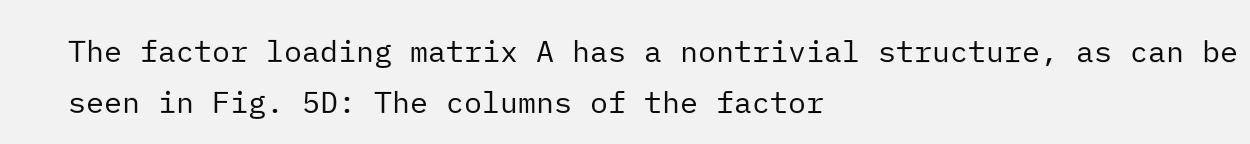The factor loading matrix A has a nontrivial structure, as can be seen in Fig. 5D: The columns of the factor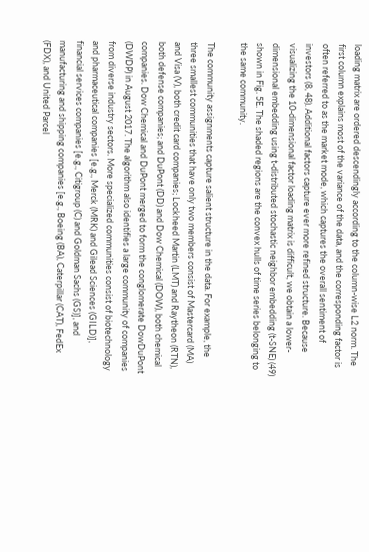loading matrix are ordered descendingly according to the column-wise L2 norm. The first column explains most of the variance of the data, and the corresponding factor is often referred to as the market mode, which captures the overall sentiment of investors (8, 48). Additional factors capture ever more refined structure. Because visualizing the 10-dimensional factor loading matrix is difficult, we obtain a lower-dimensional embedding using t-distributed stochastic neighbor embedding (t-SNE) (49) shown in Fig. 5E. The shaded regions are the convex hulls of time series belonging to the same community.

The community assignments capture salient structure in the data. For example, the three smallest communities that have only two members consist of Mastercard (MA) and Visa (V), both credit card companies; Lockheed Martin (LMT) and Raytheon (RTN), both defense companies; and DuPont (DD) and Dow Chemical (DOW), both chemical companies. Dow Chemical and DuPont merged to form the conglomerate DowDuPont (DWDP) in August 2017. The algorithm also identifies a large community of companies from diverse industry sectors. More specialized communities consist of biotechnology and pharmaceutical companies [e.g., Merck (MRK) and Gilead Sciences (GILD)], financial services companies [e.g., Citigroup (C) and Goldman Sachs (GS)], and manufacturing and shipping companies [e.g., Boeing (BA), Caterpillar (CAT), FedEx (FDX), and United Parcel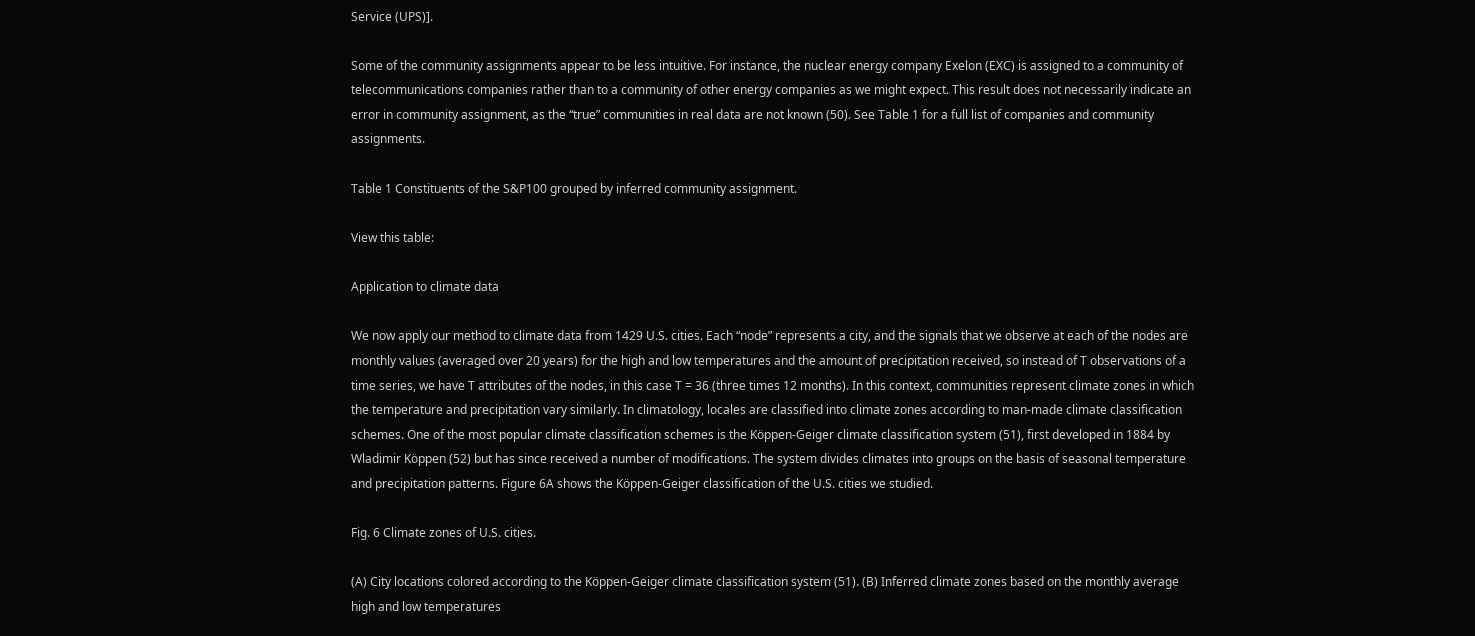Service (UPS)].

Some of the community assignments appear to be less intuitive. For instance, the nuclear energy company Exelon (EXC) is assigned to a community of telecommunications companies rather than to a community of other energy companies as we might expect. This result does not necessarily indicate an error in community assignment, as the “true” communities in real data are not known (50). See Table 1 for a full list of companies and community assignments.

Table 1 Constituents of the S&P100 grouped by inferred community assignment.

View this table:

Application to climate data

We now apply our method to climate data from 1429 U.S. cities. Each “node” represents a city, and the signals that we observe at each of the nodes are monthly values (averaged over 20 years) for the high and low temperatures and the amount of precipitation received, so instead of T observations of a time series, we have T attributes of the nodes, in this case T = 36 (three times 12 months). In this context, communities represent climate zones in which the temperature and precipitation vary similarly. In climatology, locales are classified into climate zones according to man-made climate classification schemes. One of the most popular climate classification schemes is the Köppen-Geiger climate classification system (51), first developed in 1884 by Wladimir Köppen (52) but has since received a number of modifications. The system divides climates into groups on the basis of seasonal temperature and precipitation patterns. Figure 6A shows the Köppen-Geiger classification of the U.S. cities we studied.

Fig. 6 Climate zones of U.S. cities.

(A) City locations colored according to the Köppen-Geiger climate classification system (51). (B) Inferred climate zones based on the monthly average high and low temperatures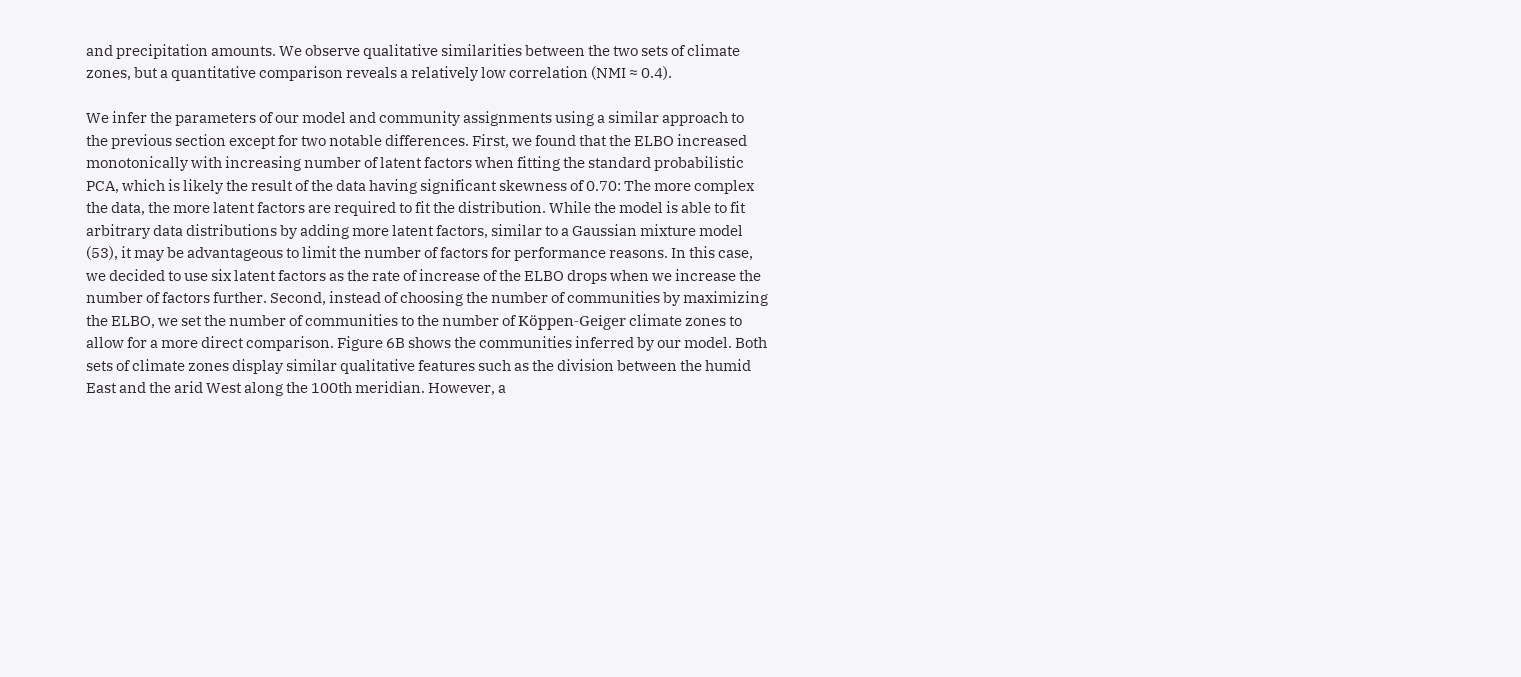and precipitation amounts. We observe qualitative similarities between the two sets of climate zones, but a quantitative comparison reveals a relatively low correlation (NMI ≈ 0.4).

We infer the parameters of our model and community assignments using a similar approach to the previous section except for two notable differences. First, we found that the ELBO increased monotonically with increasing number of latent factors when fitting the standard probabilistic PCA, which is likely the result of the data having significant skewness of 0.70: The more complex the data, the more latent factors are required to fit the distribution. While the model is able to fit arbitrary data distributions by adding more latent factors, similar to a Gaussian mixture model (53), it may be advantageous to limit the number of factors for performance reasons. In this case, we decided to use six latent factors as the rate of increase of the ELBO drops when we increase the number of factors further. Second, instead of choosing the number of communities by maximizing the ELBO, we set the number of communities to the number of Köppen-Geiger climate zones to allow for a more direct comparison. Figure 6B shows the communities inferred by our model. Both sets of climate zones display similar qualitative features such as the division between the humid East and the arid West along the 100th meridian. However, a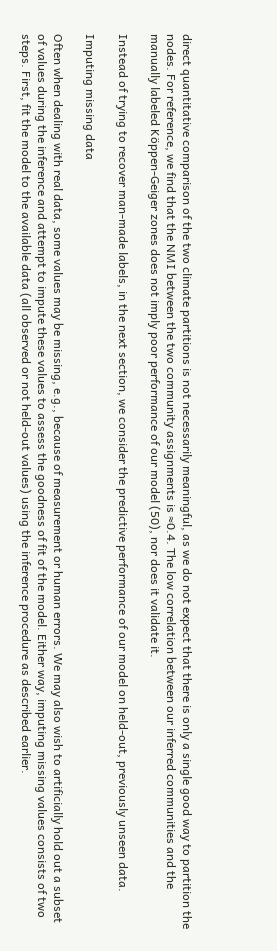direct quantitative comparison of the two climate partitions is not necessarily meaningful, as we do not expect that there is only a single good way to partition the nodes. For reference, we find that the NMI between the two community assignments is ≈0.4. The low correlation between our inferred communities and the manually labeled Köppen-Geiger zones does not imply poor performance of our model (50), nor does it validate it.

Instead of trying to recover man-made labels, in the next section, we consider the predictive performance of our model on held-out, previously unseen data.

Imputing missing data

Often when dealing with real data, some values may be missing, e.g., because of measurement or human errors. We may also wish to artificially hold out a subset of values during the inference and attempt to impute these values to assess the goodness of fit of the model. Either way, imputing missing values consists of two steps. First, fit the model to the available data (all observed or not held-out values) using the inference procedure as described earlier.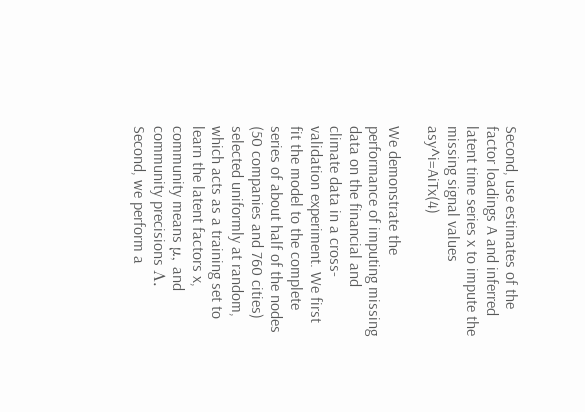Second, use estimates of the factor loadings A and inferred latent time series x to impute the missing signal values asy^i=AiTx(4)

We demonstrate the performance of imputing missing data on the financial and climate data in a cross-validation experiment. We first fit the model to the complete series of about half of the nodes (50 companies and 760 cities) selected uniformly at random, which acts as a training set to learn the latent factors x, community means μ, and community precisions Λ. Second, we perform a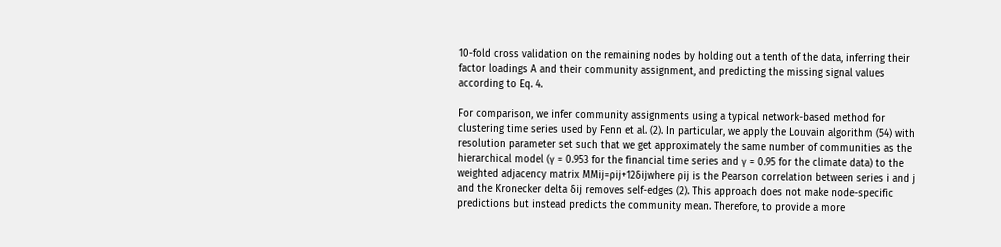10-fold cross validation on the remaining nodes by holding out a tenth of the data, inferring their factor loadings A and their community assignment, and predicting the missing signal values according to Eq. 4.

For comparison, we infer community assignments using a typical network-based method for clustering time series used by Fenn et al. (2). In particular, we apply the Louvain algorithm (54) with resolution parameter set such that we get approximately the same number of communities as the hierarchical model (γ = 0.953 for the financial time series and γ = 0.95 for the climate data) to the weighted adjacency matrix MMij=ρij+12δijwhere ρij is the Pearson correlation between series i and j and the Kronecker delta δij removes self-edges (2). This approach does not make node-specific predictions but instead predicts the community mean. Therefore, to provide a more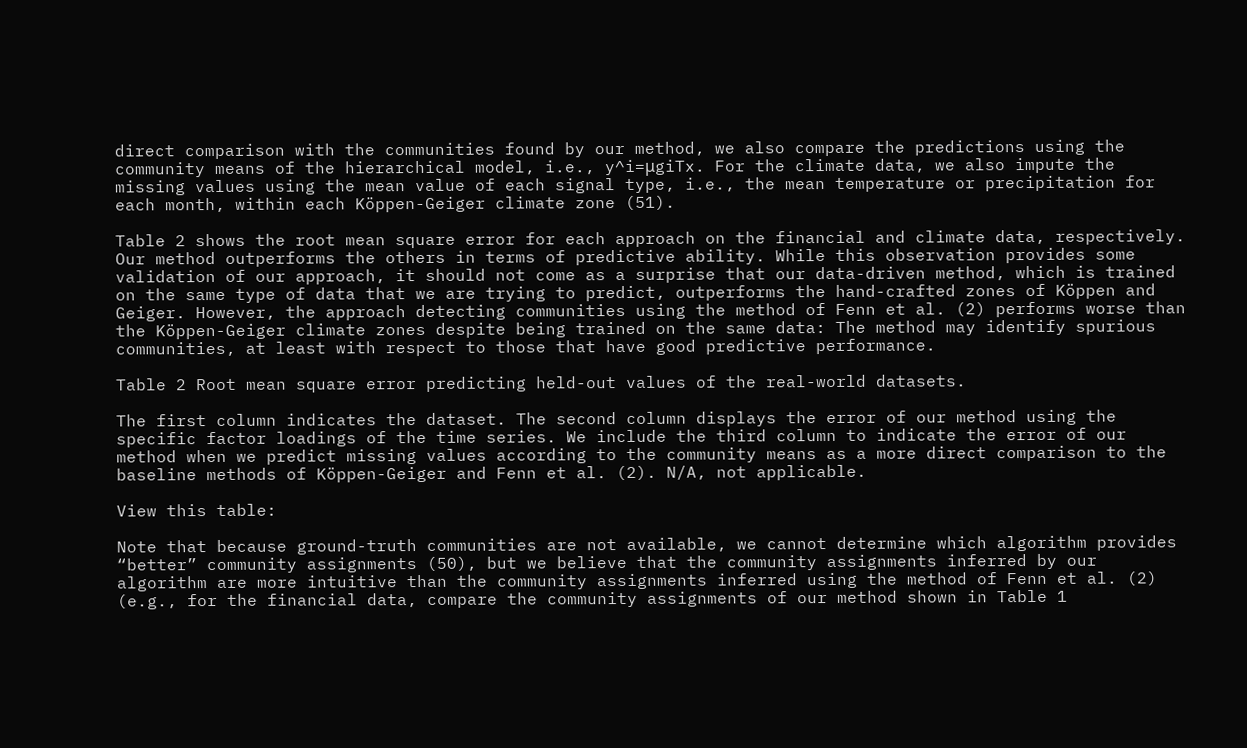direct comparison with the communities found by our method, we also compare the predictions using the community means of the hierarchical model, i.e., y^i=μgiTx. For the climate data, we also impute the missing values using the mean value of each signal type, i.e., the mean temperature or precipitation for each month, within each Köppen-Geiger climate zone (51).

Table 2 shows the root mean square error for each approach on the financial and climate data, respectively. Our method outperforms the others in terms of predictive ability. While this observation provides some validation of our approach, it should not come as a surprise that our data-driven method, which is trained on the same type of data that we are trying to predict, outperforms the hand-crafted zones of Köppen and Geiger. However, the approach detecting communities using the method of Fenn et al. (2) performs worse than the Köppen-Geiger climate zones despite being trained on the same data: The method may identify spurious communities, at least with respect to those that have good predictive performance.

Table 2 Root mean square error predicting held-out values of the real-world datasets.

The first column indicates the dataset. The second column displays the error of our method using the specific factor loadings of the time series. We include the third column to indicate the error of our method when we predict missing values according to the community means as a more direct comparison to the baseline methods of Köppen-Geiger and Fenn et al. (2). N/A, not applicable.

View this table:

Note that because ground-truth communities are not available, we cannot determine which algorithm provides “better” community assignments (50), but we believe that the community assignments inferred by our algorithm are more intuitive than the community assignments inferred using the method of Fenn et al. (2) (e.g., for the financial data, compare the community assignments of our method shown in Table 1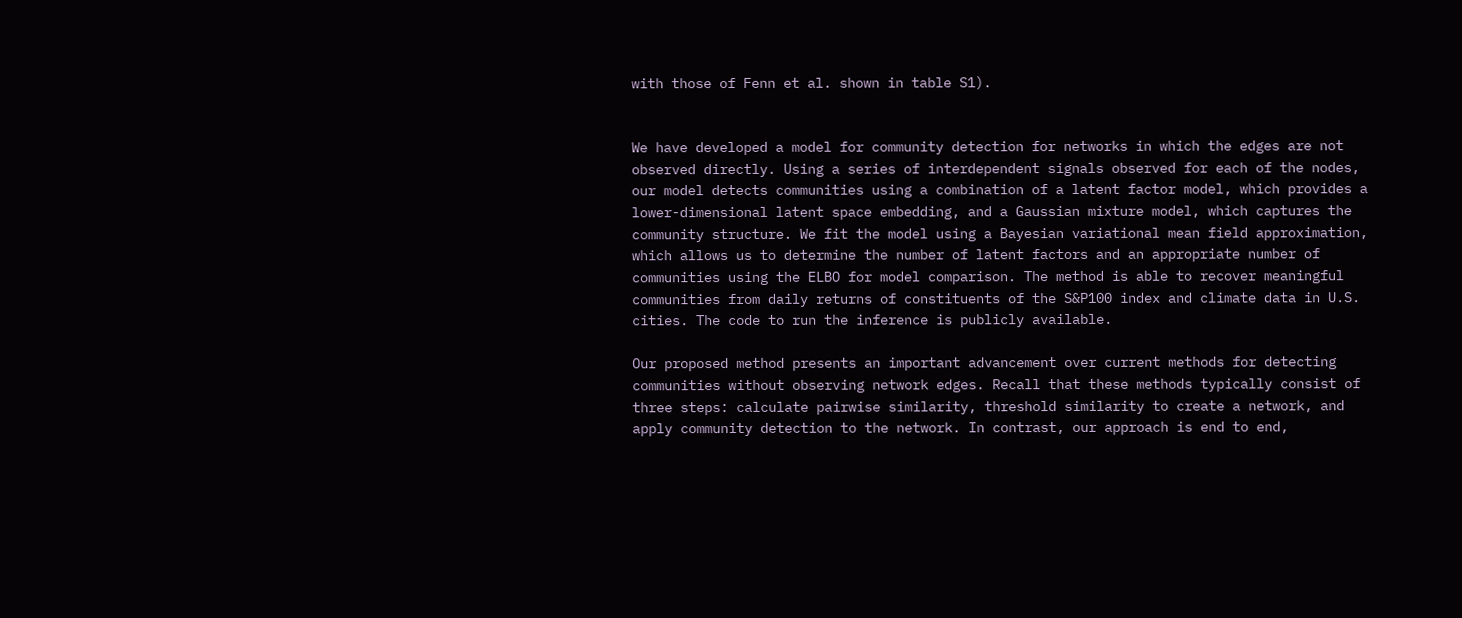with those of Fenn et al. shown in table S1).


We have developed a model for community detection for networks in which the edges are not observed directly. Using a series of interdependent signals observed for each of the nodes, our model detects communities using a combination of a latent factor model, which provides a lower-dimensional latent space embedding, and a Gaussian mixture model, which captures the community structure. We fit the model using a Bayesian variational mean field approximation, which allows us to determine the number of latent factors and an appropriate number of communities using the ELBO for model comparison. The method is able to recover meaningful communities from daily returns of constituents of the S&P100 index and climate data in U.S. cities. The code to run the inference is publicly available.

Our proposed method presents an important advancement over current methods for detecting communities without observing network edges. Recall that these methods typically consist of three steps: calculate pairwise similarity, threshold similarity to create a network, and apply community detection to the network. In contrast, our approach is end to end,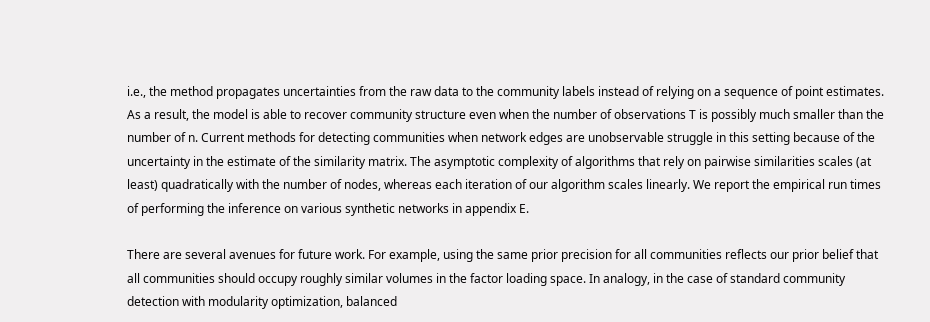i.e., the method propagates uncertainties from the raw data to the community labels instead of relying on a sequence of point estimates. As a result, the model is able to recover community structure even when the number of observations T is possibly much smaller than the number of n. Current methods for detecting communities when network edges are unobservable struggle in this setting because of the uncertainty in the estimate of the similarity matrix. The asymptotic complexity of algorithms that rely on pairwise similarities scales (at least) quadratically with the number of nodes, whereas each iteration of our algorithm scales linearly. We report the empirical run times of performing the inference on various synthetic networks in appendix E.

There are several avenues for future work. For example, using the same prior precision for all communities reflects our prior belief that all communities should occupy roughly similar volumes in the factor loading space. In analogy, in the case of standard community detection with modularity optimization, balanced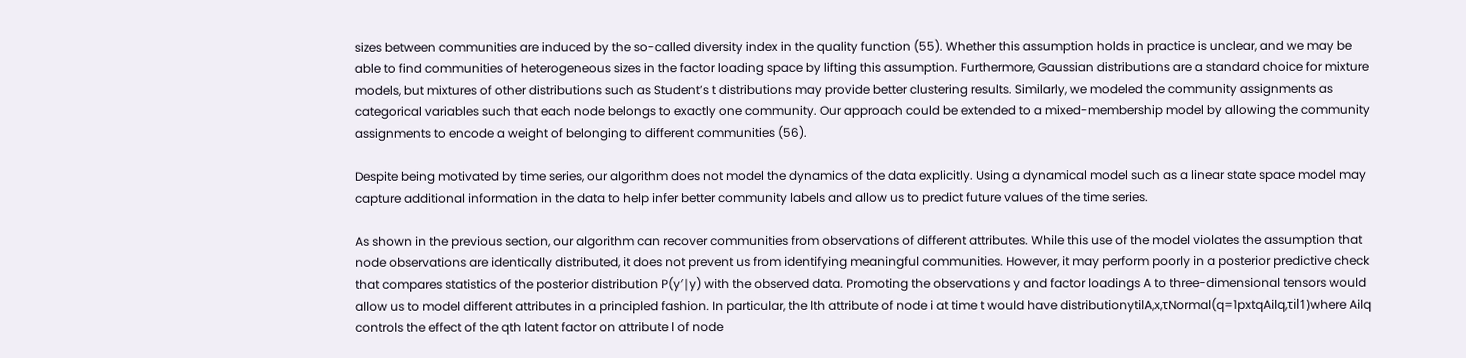sizes between communities are induced by the so-called diversity index in the quality function (55). Whether this assumption holds in practice is unclear, and we may be able to find communities of heterogeneous sizes in the factor loading space by lifting this assumption. Furthermore, Gaussian distributions are a standard choice for mixture models, but mixtures of other distributions such as Student’s t distributions may provide better clustering results. Similarly, we modeled the community assignments as categorical variables such that each node belongs to exactly one community. Our approach could be extended to a mixed-membership model by allowing the community assignments to encode a weight of belonging to different communities (56).

Despite being motivated by time series, our algorithm does not model the dynamics of the data explicitly. Using a dynamical model such as a linear state space model may capture additional information in the data to help infer better community labels and allow us to predict future values of the time series.

As shown in the previous section, our algorithm can recover communities from observations of different attributes. While this use of the model violates the assumption that node observations are identically distributed, it does not prevent us from identifying meaningful communities. However, it may perform poorly in a posterior predictive check that compares statistics of the posterior distribution P(y′∣y) with the observed data. Promoting the observations y and factor loadings A to three-dimensional tensors would allow us to model different attributes in a principled fashion. In particular, the lth attribute of node i at time t would have distributionytilA,x,τNormal(q=1pxtqAilq,τil1)where Ailq controls the effect of the qth latent factor on attribute l of node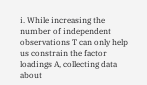i. While increasing the number of independent observations T can only help us constrain the factor loadings A, collecting data about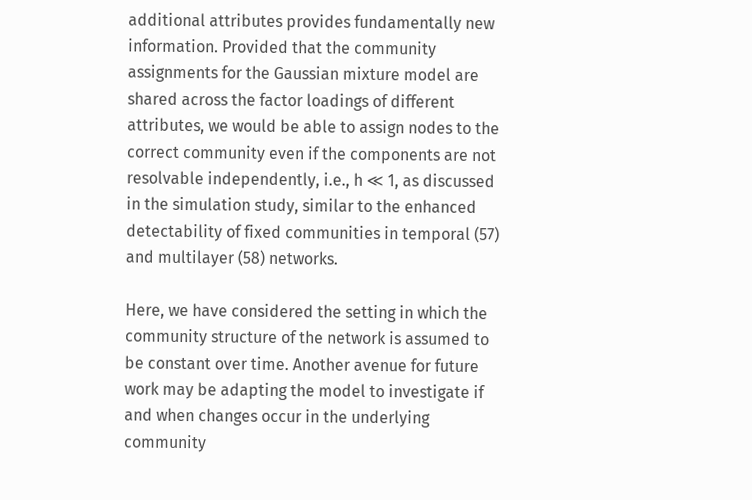additional attributes provides fundamentally new information. Provided that the community assignments for the Gaussian mixture model are shared across the factor loadings of different attributes, we would be able to assign nodes to the correct community even if the components are not resolvable independently, i.e., h ≪ 1, as discussed in the simulation study, similar to the enhanced detectability of fixed communities in temporal (57) and multilayer (58) networks.

Here, we have considered the setting in which the community structure of the network is assumed to be constant over time. Another avenue for future work may be adapting the model to investigate if and when changes occur in the underlying community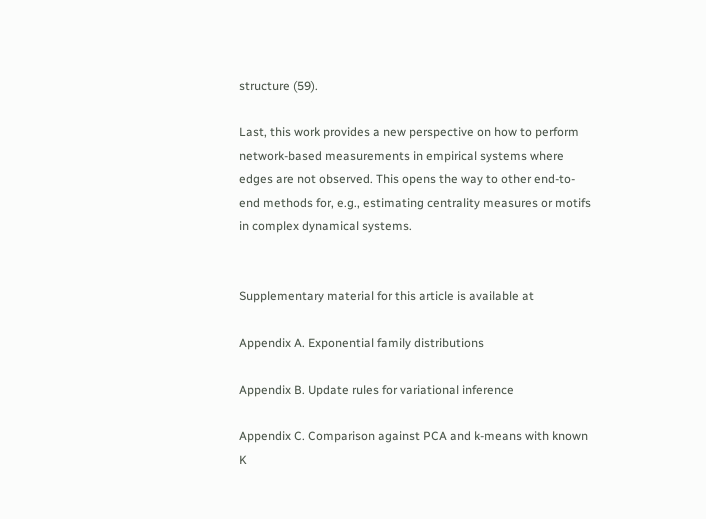structure (59).

Last, this work provides a new perspective on how to perform network-based measurements in empirical systems where edges are not observed. This opens the way to other end-to-end methods for, e.g., estimating centrality measures or motifs in complex dynamical systems.


Supplementary material for this article is available at

Appendix A. Exponential family distributions

Appendix B. Update rules for variational inference

Appendix C. Comparison against PCA and k-means with known K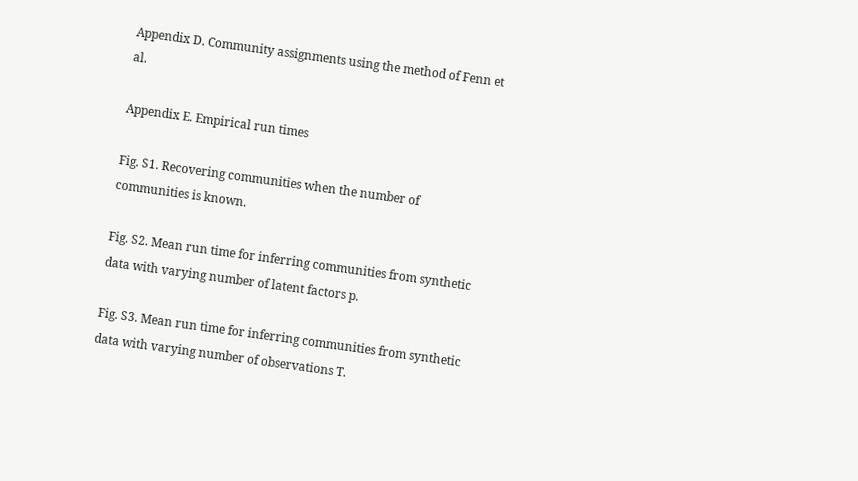Appendix D. Community assignments using the method of Fenn et al.

Appendix E. Empirical run times

Fig. S1. Recovering communities when the number of communities is known.

Fig. S2. Mean run time for inferring communities from synthetic data with varying number of latent factors p.

Fig. S3. Mean run time for inferring communities from synthetic data with varying number of observations T.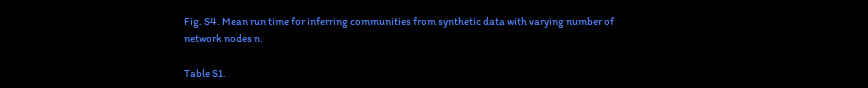Fig. S4. Mean run time for inferring communities from synthetic data with varying number of network nodes n.

Table S1.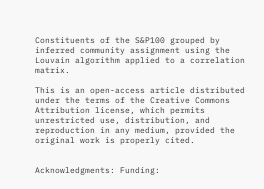Constituents of the S&P100 grouped by inferred community assignment using the Louvain algorithm applied to a correlation matrix.

This is an open-access article distributed under the terms of the Creative Commons Attribution license, which permits unrestricted use, distribution, and reproduction in any medium, provided the original work is properly cited.


Acknowledgments: Funding: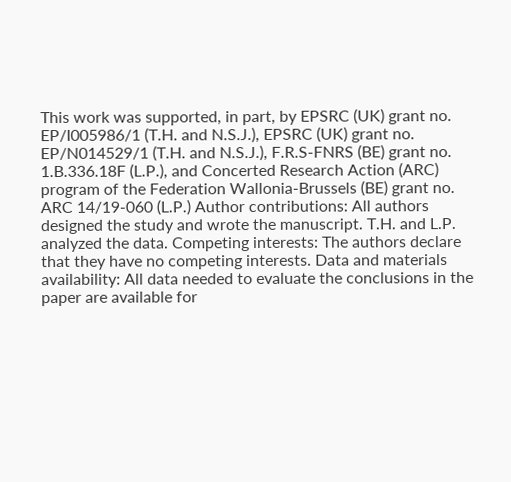This work was supported, in part, by EPSRC (UK) grant no. EP/I005986/1 (T.H. and N.S.J.), EPSRC (UK) grant no. EP/N014529/1 (T.H. and N.S.J.), F.R.S-FNRS (BE) grant no. 1.B.336.18F (L.P.), and Concerted Research Action (ARC) program of the Federation Wallonia-Brussels (BE) grant no. ARC 14/19-060 (L.P.) Author contributions: All authors designed the study and wrote the manuscript. T.H. and L.P. analyzed the data. Competing interests: The authors declare that they have no competing interests. Data and materials availability: All data needed to evaluate the conclusions in the paper are available for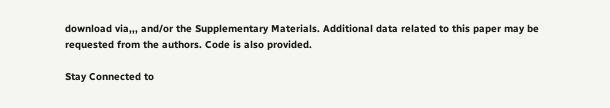download via,,, and/or the Supplementary Materials. Additional data related to this paper may be requested from the authors. Code is also provided.

Stay Connected to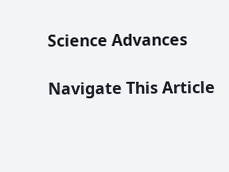Science Advances

Navigate This Article